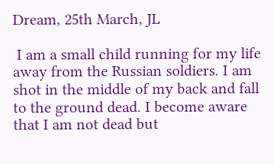Dream, 25th March, JL

 I am a small child running for my life away from the Russian soldiers. I am shot in the middle of my back and fall to the ground dead. I become aware that I am not dead but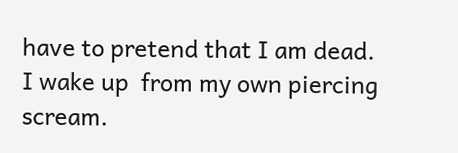have to pretend that I am dead. I wake up  from my own piercing scream.